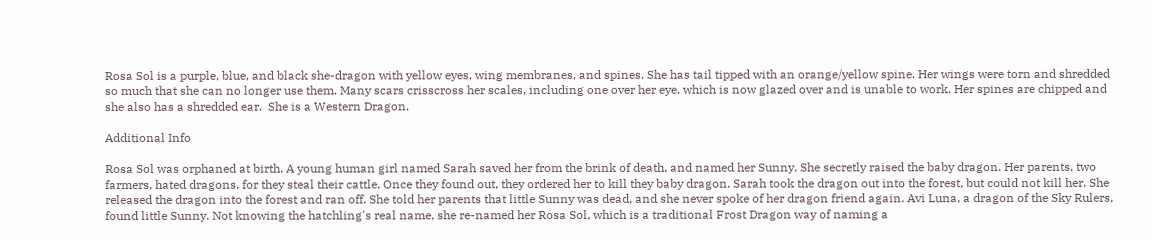Rosa Sol is a purple, blue, and black she-dragon with yellow eyes, wing membranes, and spines. She has tail tipped with an orange/yellow spine. Her wings were torn and shredded so much that she can no longer use them. Many scars crisscross her scales, including one over her eye, which is now glazed over and is unable to work. Her spines are chipped and she also has a shredded ear.  She is a Western Dragon.

Additional Info

Rosa Sol was orphaned at birth. A young human girl named Sarah saved her from the brink of death, and named her Sunny. She secretly raised the baby dragon. Her parents, two farmers, hated dragons, for they steal their cattle. Once they found out, they ordered her to kill they baby dragon. Sarah took the dragon out into the forest, but could not kill her. She released the dragon into the forest and ran off. She told her parents that little Sunny was dead, and she never spoke of her dragon friend again. Avi Luna, a dragon of the Sky Rulers, found little Sunny. Not knowing the hatchling's real name, she re-named her Rosa Sol, which is a traditional Frost Dragon way of naming a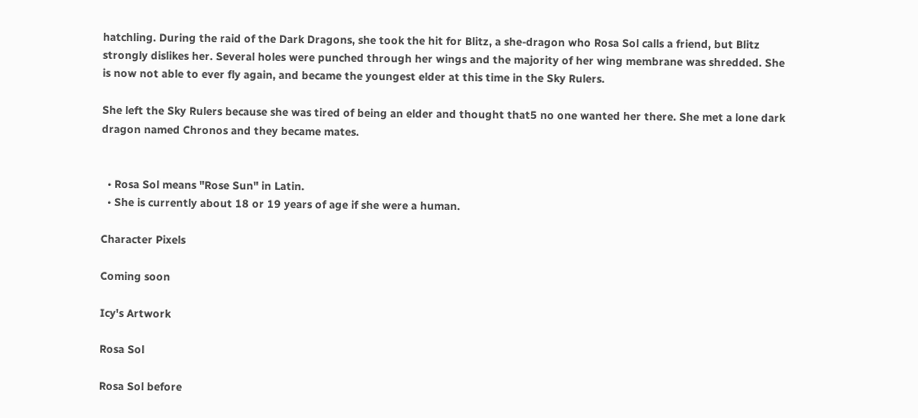hatchling. During the raid of the Dark Dragons, she took the hit for Blitz, a she-dragon who Rosa Sol calls a friend, but Blitz strongly dislikes her. Several holes were punched through her wings and the majority of her wing membrane was shredded. She is now not able to ever fly again, and became the youngest elder at this time in the Sky Rulers.

She left the Sky Rulers because she was tired of being an elder and thought that5 no one wanted her there. She met a lone dark dragon named Chronos and they became mates.


  • Rosa Sol means "Rose Sun" in Latin.
  • She is currently about 18 or 19 years of age if she were a human.

Character Pixels

Coming soon

Icy's Artwork

Rosa Sol

Rosa Sol before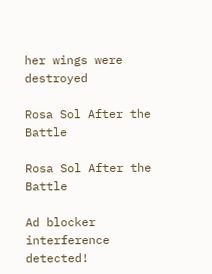her wings were destroyed

Rosa Sol After the Battle

Rosa Sol After the Battle

Ad blocker interference detected!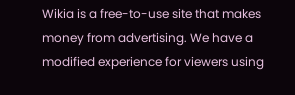Wikia is a free-to-use site that makes money from advertising. We have a modified experience for viewers using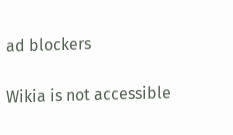ad blockers

Wikia is not accessible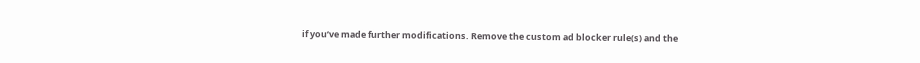if you’ve made further modifications. Remove the custom ad blocker rule(s) and the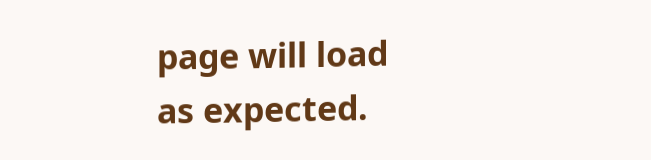page will load as expected.